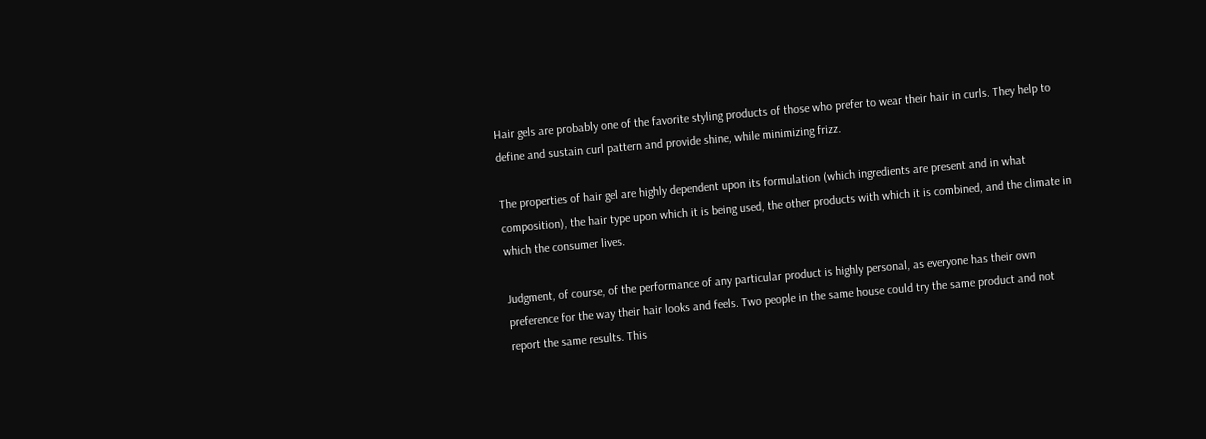Hair gels are probably one of the favorite styling products of those who prefer to wear their hair in curls. They help to define and sustain curl pattern and provide shine, while minimizing frizz.

The properties of hair gel are highly dependent upon its formulation (which ingredients are present and in what composition), the hair type upon which it is being used, the other products with which it is combined, and the climate in which the consumer lives.

Judgment, of course, of the performance of any particular product is highly personal, as everyone has their own preference for the way their hair looks and feels. Two people in the same house could try the same product and not report the same results. This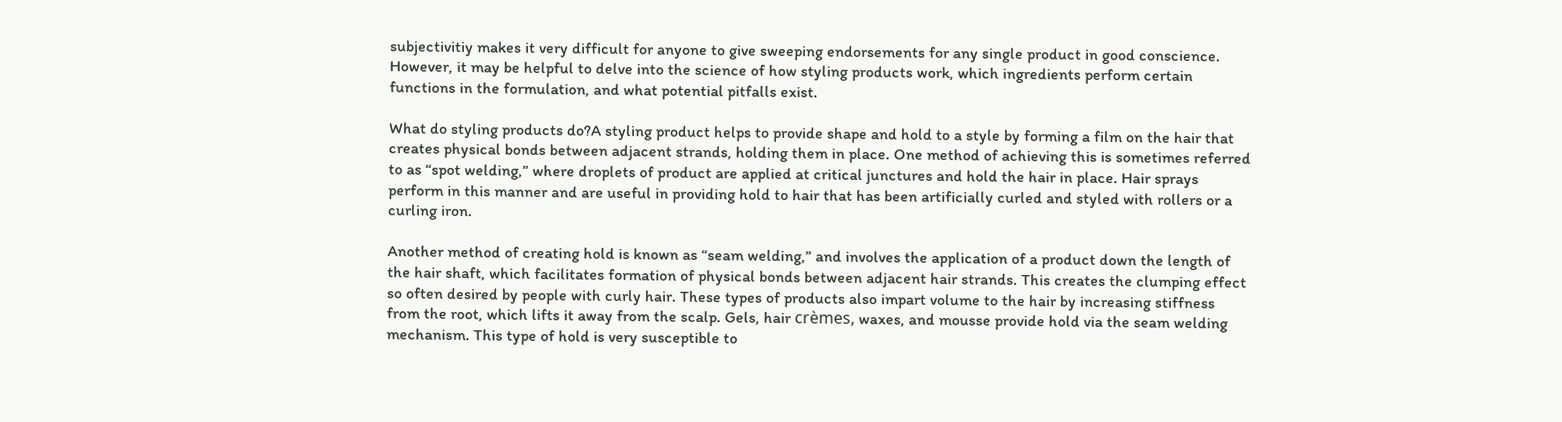subjectivitiy makes it very difficult for anyone to give sweeping endorsements for any single product in good conscience. However, it may be helpful to delve into the science of how styling products work, which ingredients perform certain functions in the formulation, and what potential pitfalls exist.

What do styling products do?A styling product helps to provide shape and hold to a style by forming a film on the hair that creates physical bonds between adjacent strands, holding them in place. One method of achieving this is sometimes referred to as “spot welding,” where droplets of product are applied at critical junctures and hold the hair in place. Hair sprays perform in this manner and are useful in providing hold to hair that has been artificially curled and styled with rollers or a curling iron.

Another method of creating hold is known as “seam welding,” and involves the application of a product down the length of the hair shaft, which facilitates formation of physical bonds between adjacent hair strands. This creates the clumping effect so often desired by people with curly hair. These types of products also impart volume to the hair by increasing stiffness from the root, which lifts it away from the scalp. Gels, hair crèmes, waxes, and mousse provide hold via the seam welding mechanism. This type of hold is very susceptible to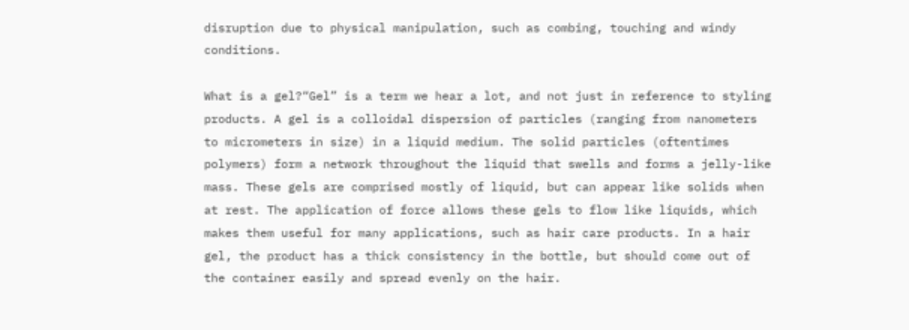disruption due to physical manipulation, such as combing, touching and windy conditions.

What is a gel?“Gel” is a term we hear a lot, and not just in reference to styling products. A gel is a colloidal dispersion of particles (ranging from nanometers to micrometers in size) in a liquid medium. The solid particles (oftentimes polymers) form a network throughout the liquid that swells and forms a jelly-like mass. These gels are comprised mostly of liquid, but can appear like solids when at rest. The application of force allows these gels to flow like liquids, which makes them useful for many applications, such as hair care products. In a hair gel, the product has a thick consistency in the bottle, but should come out of the container easily and spread evenly on the hair.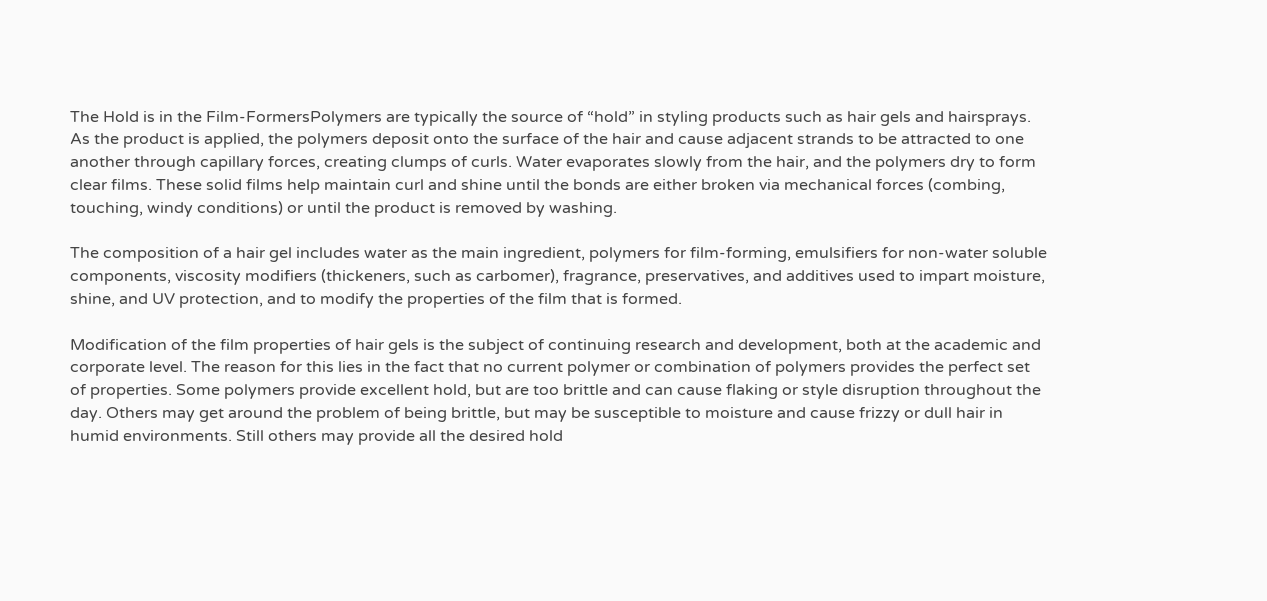The Hold is in the Film-FormersPolymers are typically the source of “hold” in styling products such as hair gels and hairsprays. As the product is applied, the polymers deposit onto the surface of the hair and cause adjacent strands to be attracted to one another through capillary forces, creating clumps of curls. Water evaporates slowly from the hair, and the polymers dry to form clear films. These solid films help maintain curl and shine until the bonds are either broken via mechanical forces (combing, touching, windy conditions) or until the product is removed by washing.

The composition of a hair gel includes water as the main ingredient, polymers for film-forming, emulsifiers for non-water soluble components, viscosity modifiers (thickeners, such as carbomer), fragrance, preservatives, and additives used to impart moisture, shine, and UV protection, and to modify the properties of the film that is formed.

Modification of the film properties of hair gels is the subject of continuing research and development, both at the academic and corporate level. The reason for this lies in the fact that no current polymer or combination of polymers provides the perfect set of properties. Some polymers provide excellent hold, but are too brittle and can cause flaking or style disruption throughout the day. Others may get around the problem of being brittle, but may be susceptible to moisture and cause frizzy or dull hair in humid environments. Still others may provide all the desired hold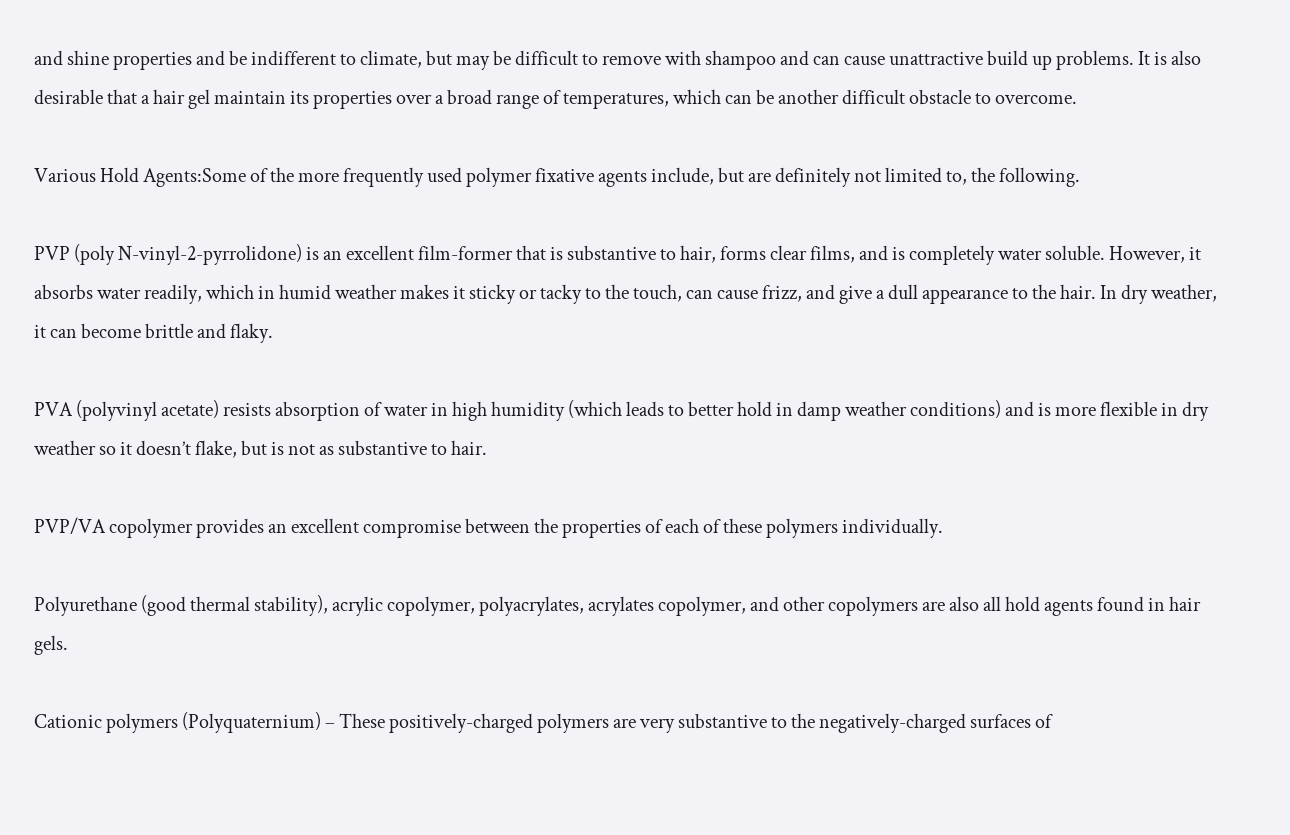and shine properties and be indifferent to climate, but may be difficult to remove with shampoo and can cause unattractive build up problems. It is also desirable that a hair gel maintain its properties over a broad range of temperatures, which can be another difficult obstacle to overcome.

Various Hold Agents:Some of the more frequently used polymer fixative agents include, but are definitely not limited to, the following.

PVP (poly N-vinyl-2-pyrrolidone) is an excellent film-former that is substantive to hair, forms clear films, and is completely water soluble. However, it absorbs water readily, which in humid weather makes it sticky or tacky to the touch, can cause frizz, and give a dull appearance to the hair. In dry weather, it can become brittle and flaky.

PVA (polyvinyl acetate) resists absorption of water in high humidity (which leads to better hold in damp weather conditions) and is more flexible in dry weather so it doesn’t flake, but is not as substantive to hair.

PVP/VA copolymer provides an excellent compromise between the properties of each of these polymers individually.

Polyurethane (good thermal stability), acrylic copolymer, polyacrylates, acrylates copolymer, and other copolymers are also all hold agents found in hair gels.

Cationic polymers (Polyquaternium) – These positively-charged polymers are very substantive to the negatively-charged surfaces of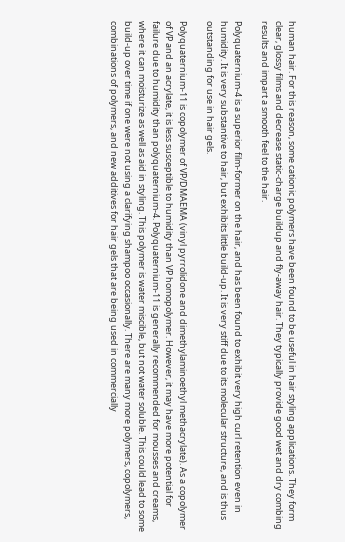human hair. For this reason, some cationic polymers have been found to be useful in hair styling applications. They form clear, glossy films and decrease static-charge buildup and fly-away hair. They typically provide good wet and dry combing results and impart a smooth feel to the hair.

Polyquaternium-4 is a superior film-former on the hair, and has been found to exhibit very high curl retention even in humidity. It is very substantive to hair, but exhibits little build-up. It is very stiff due to its molecular structure, and is thus outstanding for use in hair gels.

Polyquaternium-11 is copolymer of VP/DMAEMA (vinyl pyrrolidone and dimethylaminoethyl methacrylate). As a copolymer of VP and an acrylate, it is less susceptible to humidity than VP homopolymer. However, it may have more potential for failure due to humidity than polyquaternium-4. Polyquaternium-11 is generally recommended for mousses and creams, where it can moisturize as well as aid in styling. This polymer is water miscible, but not water soluble. This could lead to some build-up over time if one were not using a clarifying shampoo occasionally. There are many more polymers, copolymers, combinations of polymers, and new additives for hair gels that are being used in commercially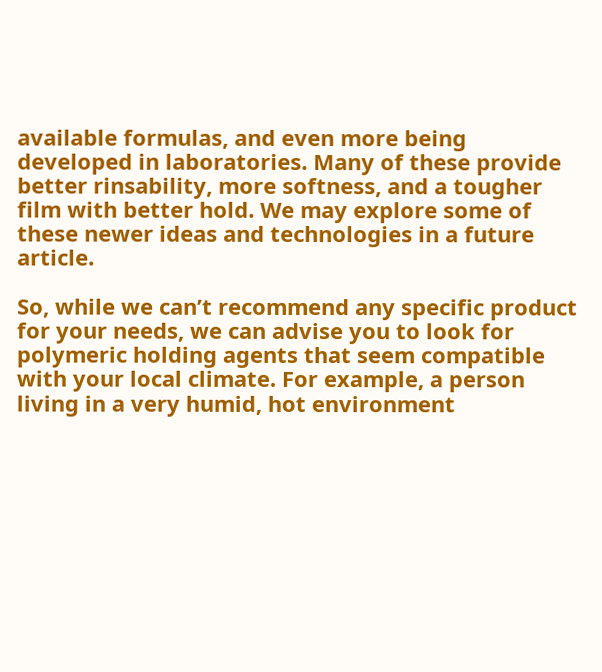available formulas, and even more being developed in laboratories. Many of these provide better rinsability, more softness, and a tougher film with better hold. We may explore some of these newer ideas and technologies in a future article.

So, while we can’t recommend any specific product for your needs, we can advise you to look for polymeric holding agents that seem compatible with your local climate. For example, a person living in a very humid, hot environment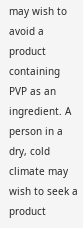may wish to avoid a product containing PVP as an ingredient. A person in a dry, cold climate may wish to seek a product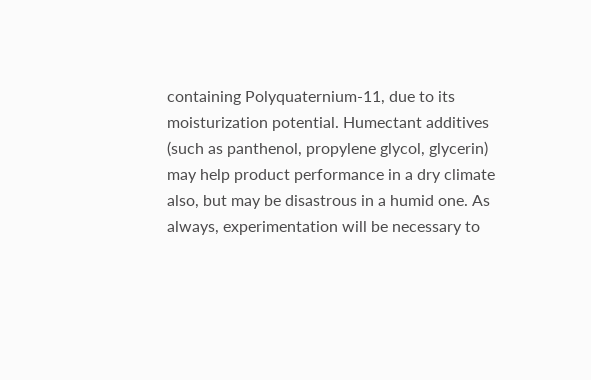containing Polyquaternium-11, due to its moisturization potential. Humectant additives (such as panthenol, propylene glycol, glycerin) may help product performance in a dry climate also, but may be disastrous in a humid one. As always, experimentation will be necessary to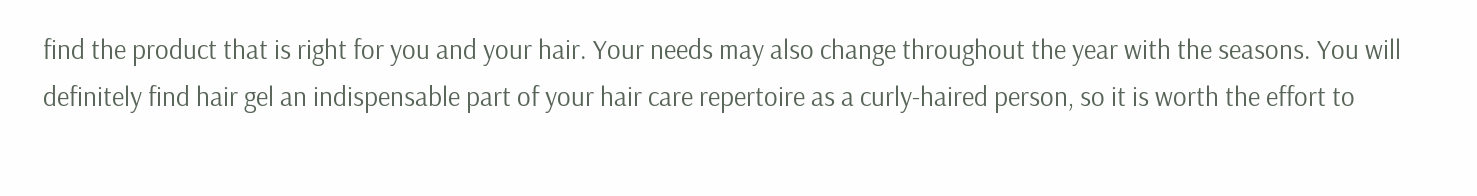find the product that is right for you and your hair. Your needs may also change throughout the year with the seasons. You will definitely find hair gel an indispensable part of your hair care repertoire as a curly-haired person, so it is worth the effort to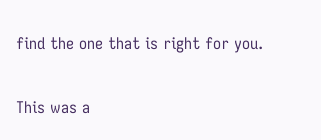find the one that is right for you.

This was a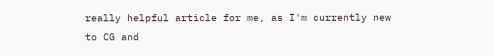really helpful article for me, as I'm currently new to CG and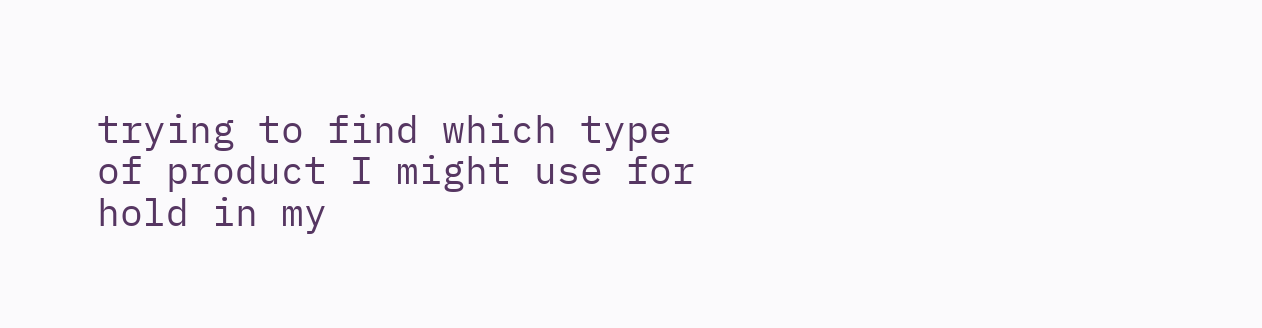trying to find which type of product I might use for hold in my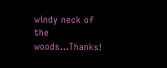windy neck of the woods...Thanks!